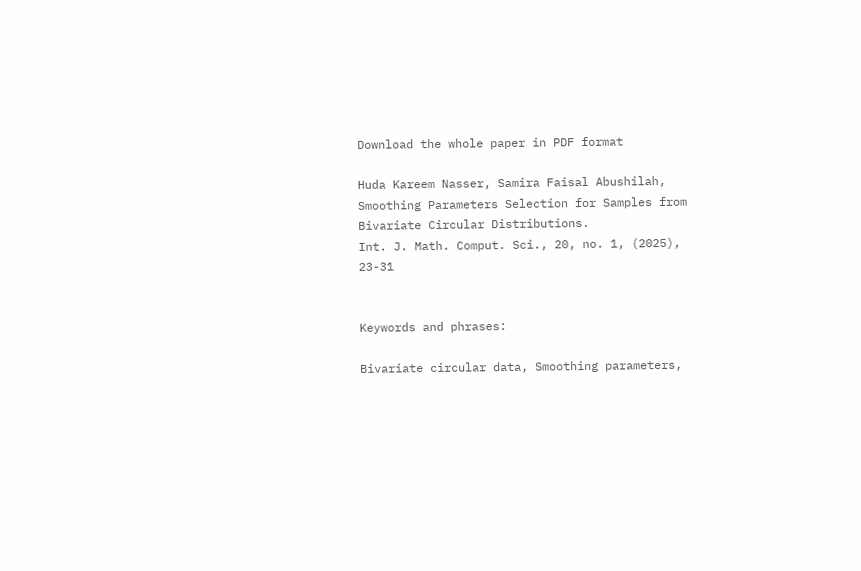Download the whole paper in PDF format

Huda Kareem Nasser, Samira Faisal Abushilah,
Smoothing Parameters Selection for Samples from Bivariate Circular Distributions.
Int. J. Math. Comput. Sci., 20, no. 1, (2025), 23-31


Keywords and phrases:

Bivariate circular data, Smoothing parameters,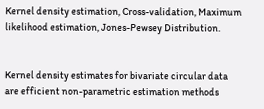Kernel density estimation, Cross-validation, Maximum likelihood estimation, Jones-Pewsey Distribution.


Kernel density estimates for bivariate circular data are efficient non-parametric estimation methods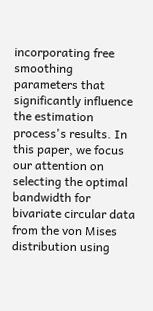incorporating free smoothing parameters that significantly influence the estimation process's results. In this paper, we focus our attention on selecting the optimal bandwidth for bivariate circular data from the von Mises distribution using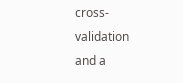cross-validation and a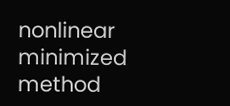nonlinear minimized method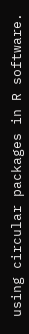using circular packages in R software.